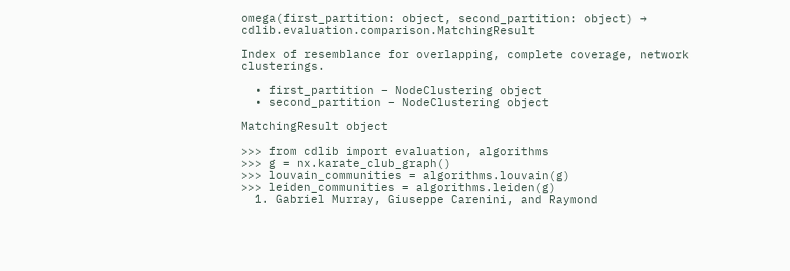omega(first_partition: object, second_partition: object) → cdlib.evaluation.comparison.MatchingResult

Index of resemblance for overlapping, complete coverage, network clusterings.

  • first_partition – NodeClustering object
  • second_partition – NodeClustering object

MatchingResult object

>>> from cdlib import evaluation, algorithms
>>> g = nx.karate_club_graph()
>>> louvain_communities = algorithms.louvain(g)
>>> leiden_communities = algorithms.leiden(g)
  1. Gabriel Murray, Giuseppe Carenini, and Raymond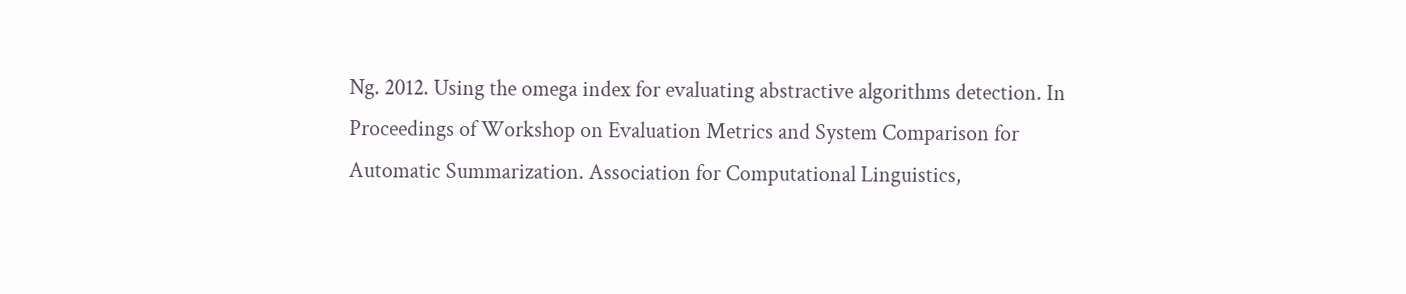Ng. 2012. Using the omega index for evaluating abstractive algorithms detection. In Proceedings of Workshop on Evaluation Metrics and System Comparison for Automatic Summarization. Association for Computational Linguistics,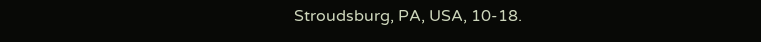Stroudsburg, PA, USA, 10-18.